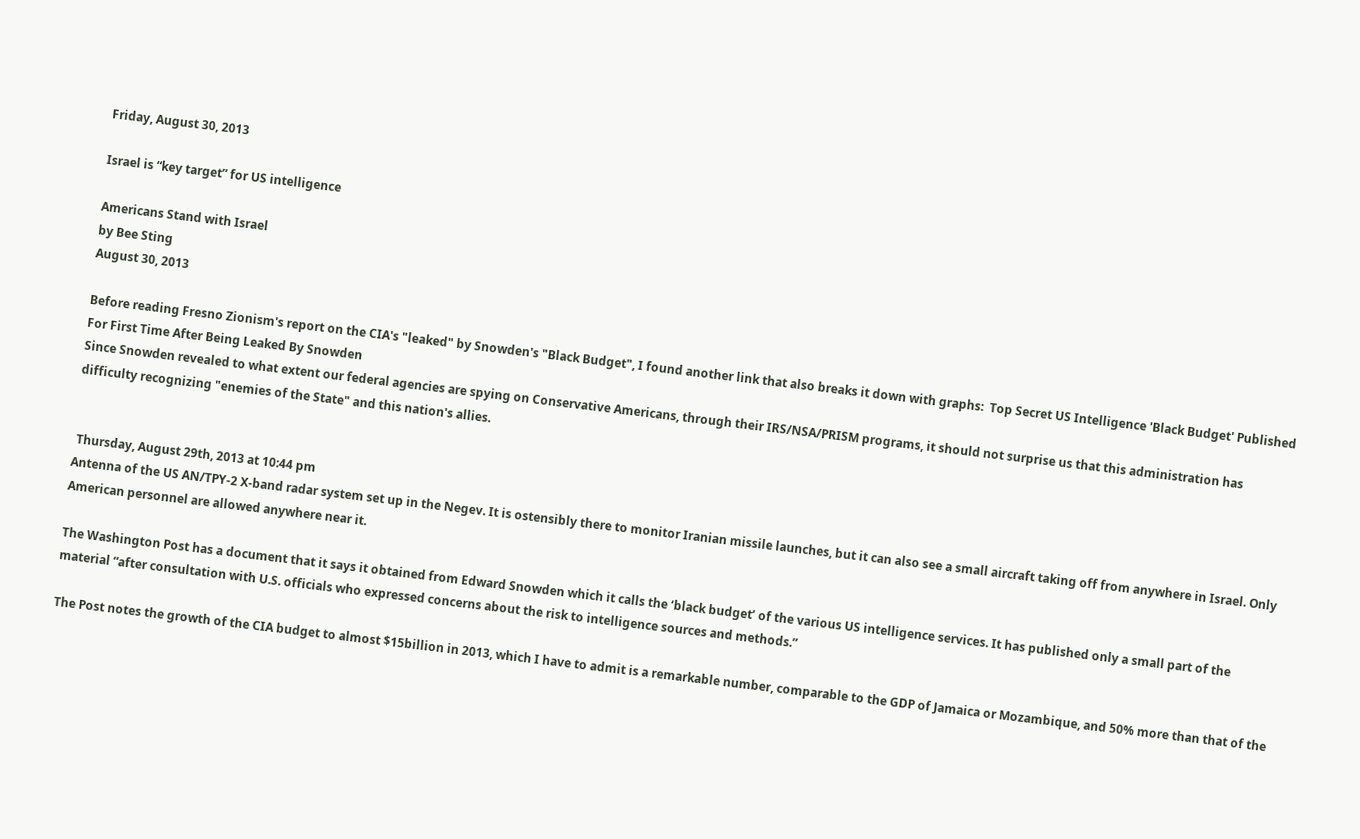Friday, August 30, 2013

Israel is “key target” for US intelligence

Americans Stand with Israel
by Bee Sting
August 30, 2013

Before reading Fresno Zionism's report on the CIA's "leaked" by Snowden's "Black Budget", I found another link that also breaks it down with graphs:  Top Secret US Intelligence 'Black Budget' Published For First Time After Being Leaked By Snowden
Since Snowden revealed to what extent our federal agencies are spying on Conservative Americans, through their IRS/NSA/PRISM programs, it should not surprise us that this administration has difficulty recognizing "enemies of the State" and this nation's allies.


 Thursday, August 29th, 2013 at 10:44 pm
Antenna of the US AN/TPY-2 X-band radar system set up in the Negev. It is ostensibly there to monitor Iranian missile launches, but it can also see a small aircraft taking off from anywhere in Israel. Only American personnel are allowed anywhere near it.

The Washington Post has a document that it says it obtained from Edward Snowden which it calls the ‘black budget’ of the various US intelligence services. It has published only a small part of the material “after consultation with U.S. officials who expressed concerns about the risk to intelligence sources and methods.”

The Post notes the growth of the CIA budget to almost $15billion in 2013, which I have to admit is a remarkable number, comparable to the GDP of Jamaica or Mozambique, and 50% more than that of the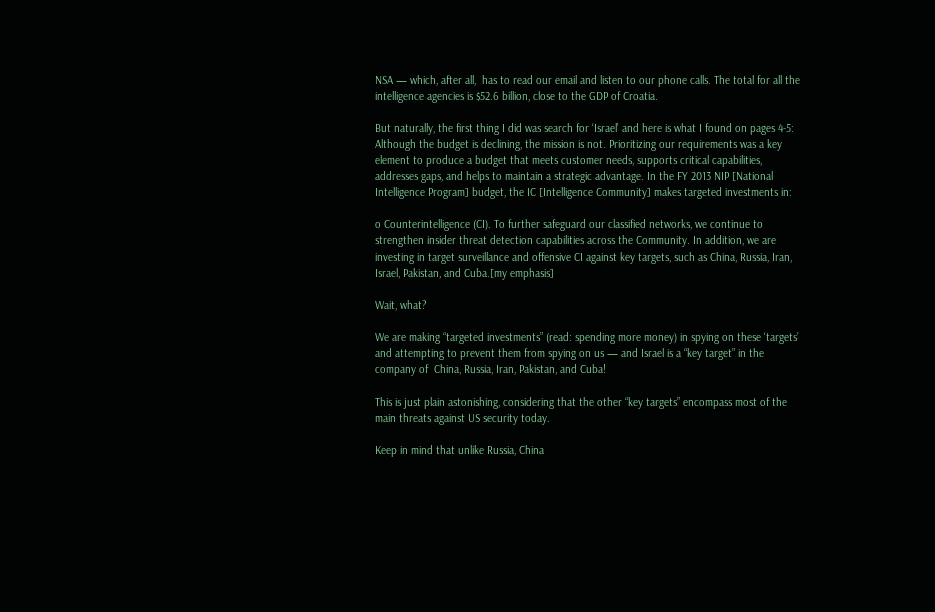NSA — which, after all,  has to read our email and listen to our phone calls. The total for all the intelligence agencies is $52.6 billion, close to the GDP of Croatia.

But naturally, the first thing I did was search for ‘Israel’ and here is what I found on pages 4-5:
Although the budget is declining, the mission is not. Prioritizing our requirements was a key element to produce a budget that meets customer needs, supports critical capabilities, addresses gaps, and helps to maintain a strategic advantage. In the FY 2013 NIP [National Intelligence Program] budget, the IC [Intelligence Community] makes targeted investments in:

o Counterintelligence (CI). To further safeguard our classified networks, we continue to strengthen insider threat detection capabilities across the Community. In addition, we are investing in target surveillance and offensive CI against key targets, such as China, Russia, Iran, Israel, Pakistan, and Cuba.[my emphasis]

Wait, what?

We are making “targeted investments” (read: spending more money) in spying on these ‘targets’ and attempting to prevent them from spying on us — and Israel is a “key target” in the company of  China, Russia, Iran, Pakistan, and Cuba!

This is just plain astonishing, considering that the other “key targets” encompass most of the main threats against US security today.

Keep in mind that unlike Russia, China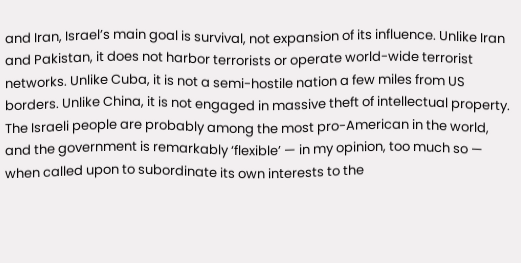and Iran, Israel’s main goal is survival, not expansion of its influence. Unlike Iran and Pakistan, it does not harbor terrorists or operate world-wide terrorist networks. Unlike Cuba, it is not a semi-hostile nation a few miles from US borders. Unlike China, it is not engaged in massive theft of intellectual property. The Israeli people are probably among the most pro-American in the world, and the government is remarkably ‘flexible’ — in my opinion, too much so — when called upon to subordinate its own interests to the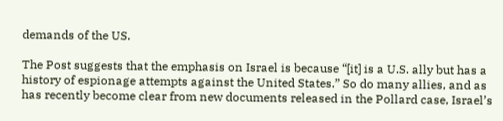demands of the US.

The Post suggests that the emphasis on Israel is because “[it] is a U.S. ally but has a history of espionage attempts against the United States.” So do many allies, and as has recently become clear from new documents released in the Pollard case, Israel’s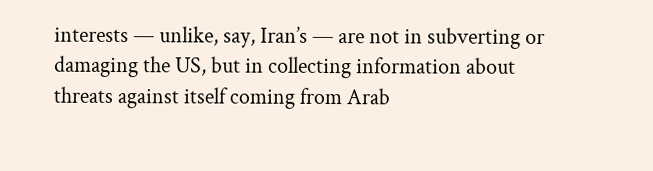interests — unlike, say, Iran’s — are not in subverting or damaging the US, but in collecting information about threats against itself coming from Arab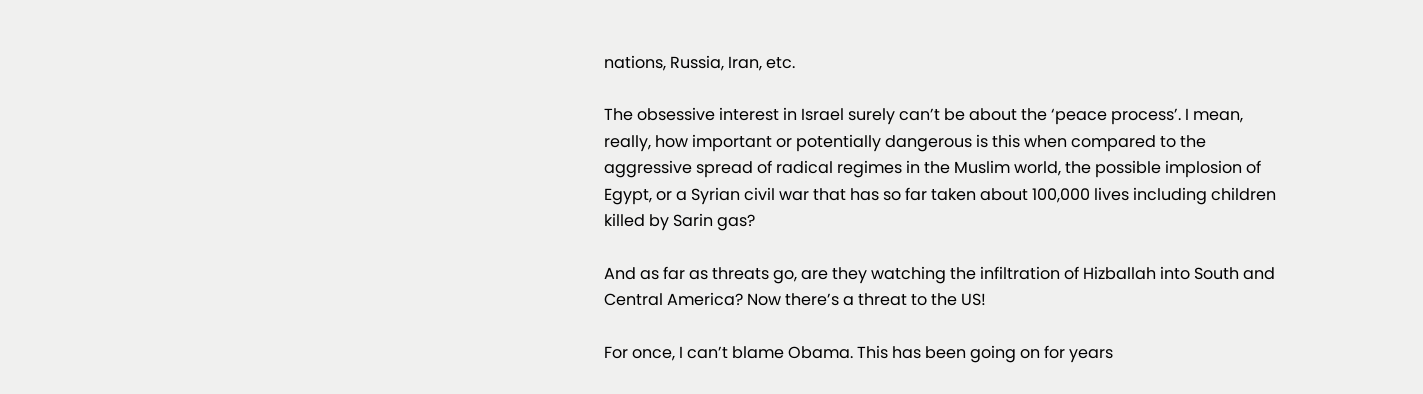nations, Russia, Iran, etc.

The obsessive interest in Israel surely can’t be about the ‘peace process’. I mean, really, how important or potentially dangerous is this when compared to the aggressive spread of radical regimes in the Muslim world, the possible implosion of Egypt, or a Syrian civil war that has so far taken about 100,000 lives including children killed by Sarin gas?

And as far as threats go, are they watching the infiltration of Hizballah into South and Central America? Now there’s a threat to the US!

For once, I can’t blame Obama. This has been going on for years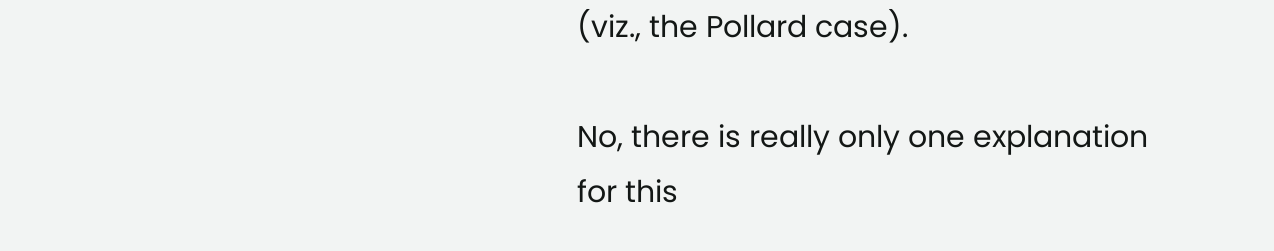(viz., the Pollard case).

No, there is really only one explanation for this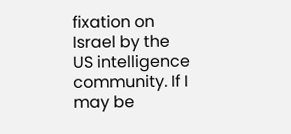fixation on Israel by the US intelligence community. If I may be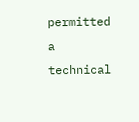permitted a technical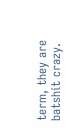term, they are batshit crazy.